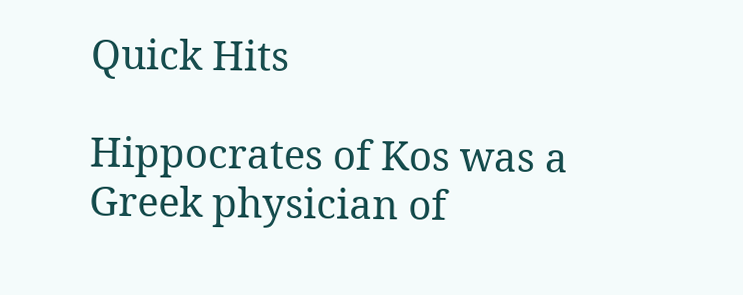Quick Hits

Hippocrates of Kos was a Greek physician of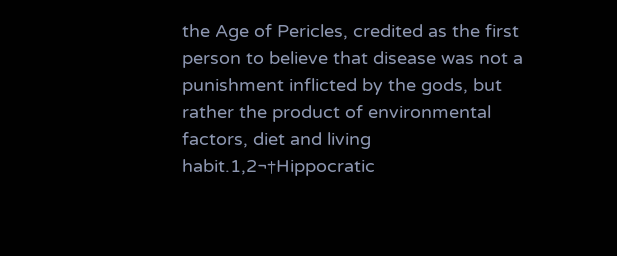the Age of Pericles, credited as the first person to believe that disease was not a punishment inflicted by the gods, but rather the product of environmental factors, diet and living habit.1,2¬†Hippocratic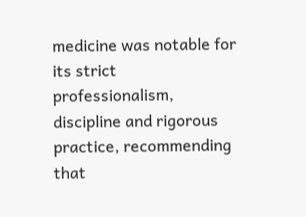medicine was notable for its strict professionalism, discipline and rigorous practice, recommending that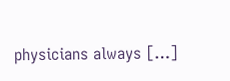physicians always […]